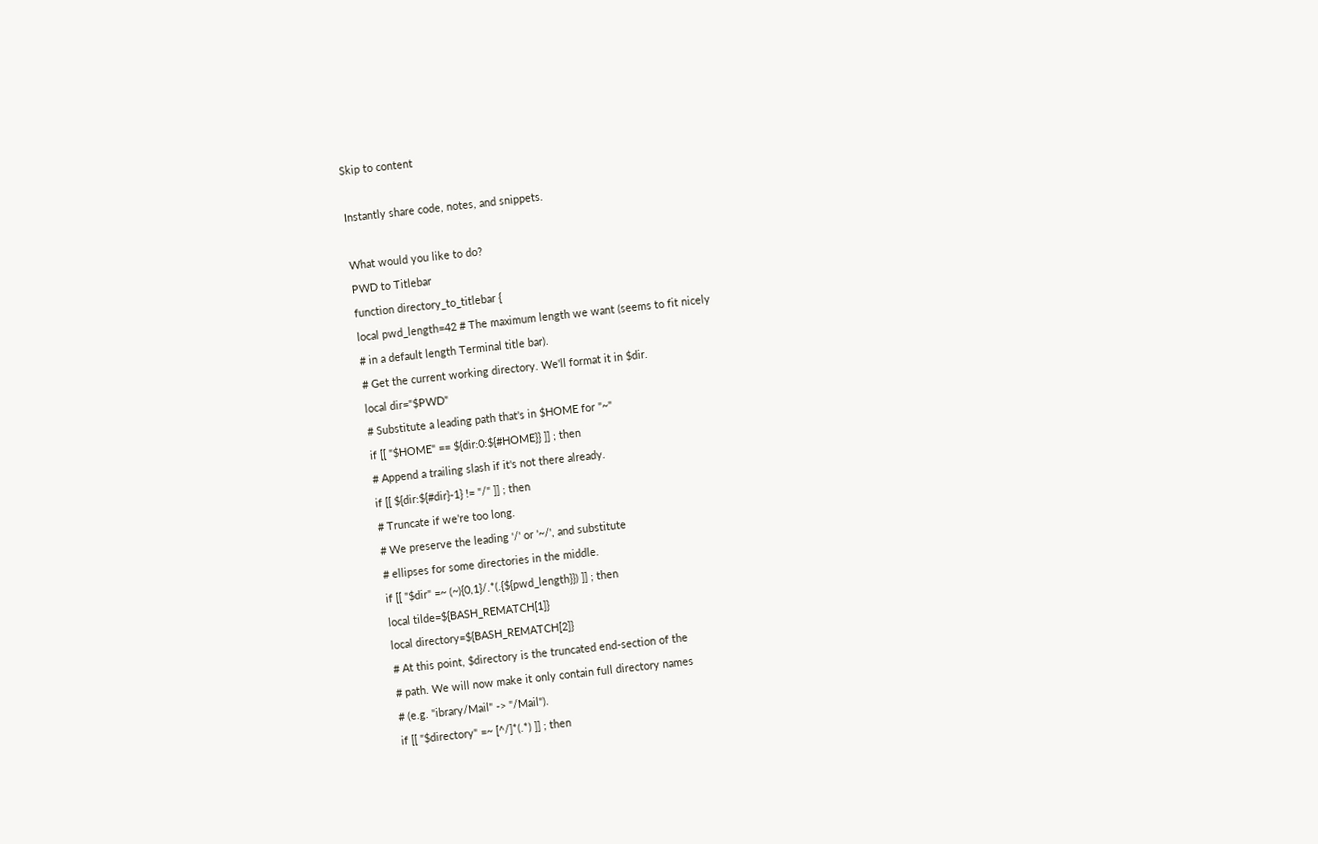Skip to content

Instantly share code, notes, and snippets.

What would you like to do?
PWD to Titlebar
function directory_to_titlebar {
local pwd_length=42 # The maximum length we want (seems to fit nicely
# in a default length Terminal title bar).
# Get the current working directory. We'll format it in $dir.
local dir="$PWD"
# Substitute a leading path that's in $HOME for "~"
if [[ "$HOME" == ${dir:0:${#HOME}} ]] ; then
# Append a trailing slash if it's not there already.
if [[ ${dir:${#dir}-1} != "/" ]] ; then
# Truncate if we're too long.
# We preserve the leading '/' or '~/', and substitute
# ellipses for some directories in the middle.
if [[ "$dir" =~ (~){0,1}/.*(.{${pwd_length}}) ]] ; then
local tilde=${BASH_REMATCH[1]}
local directory=${BASH_REMATCH[2]}
# At this point, $directory is the truncated end-section of the
# path. We will now make it only contain full directory names
# (e.g. "ibrary/Mail" -> "/Mail").
if [[ "$directory" =~ [^/]*(.*) ]] ; then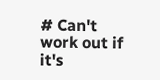# Can't work out if it's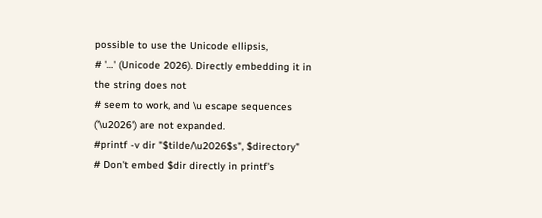possible to use the Unicode ellipsis,
# '…' (Unicode 2026). Directly embedding it in the string does not
# seem to work, and \u escape sequences ('\u2026') are not expanded.
#printf -v dir "$tilde/\u2026$s", $directory"
# Don't embed $dir directly in printf's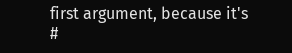first argument, because it's
#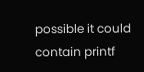possible it could contain printf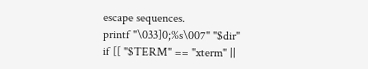escape sequences.
printf "\033]0;%s\007" "$dir"
if [[ "$TERM" == "xterm" ||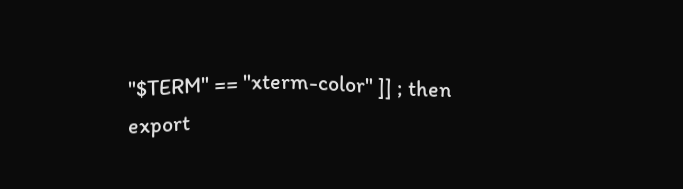"$TERM" == "xterm-color" ]] ; then
export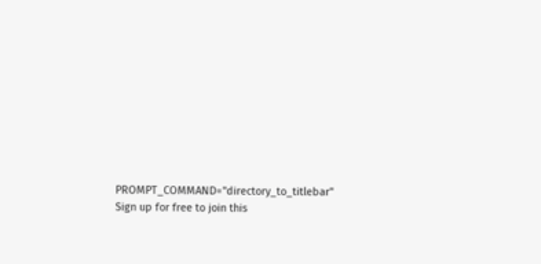PROMPT_COMMAND="directory_to_titlebar"
Sign up for free to join this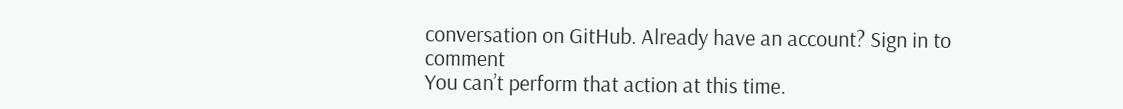conversation on GitHub. Already have an account? Sign in to comment
You can’t perform that action at this time.